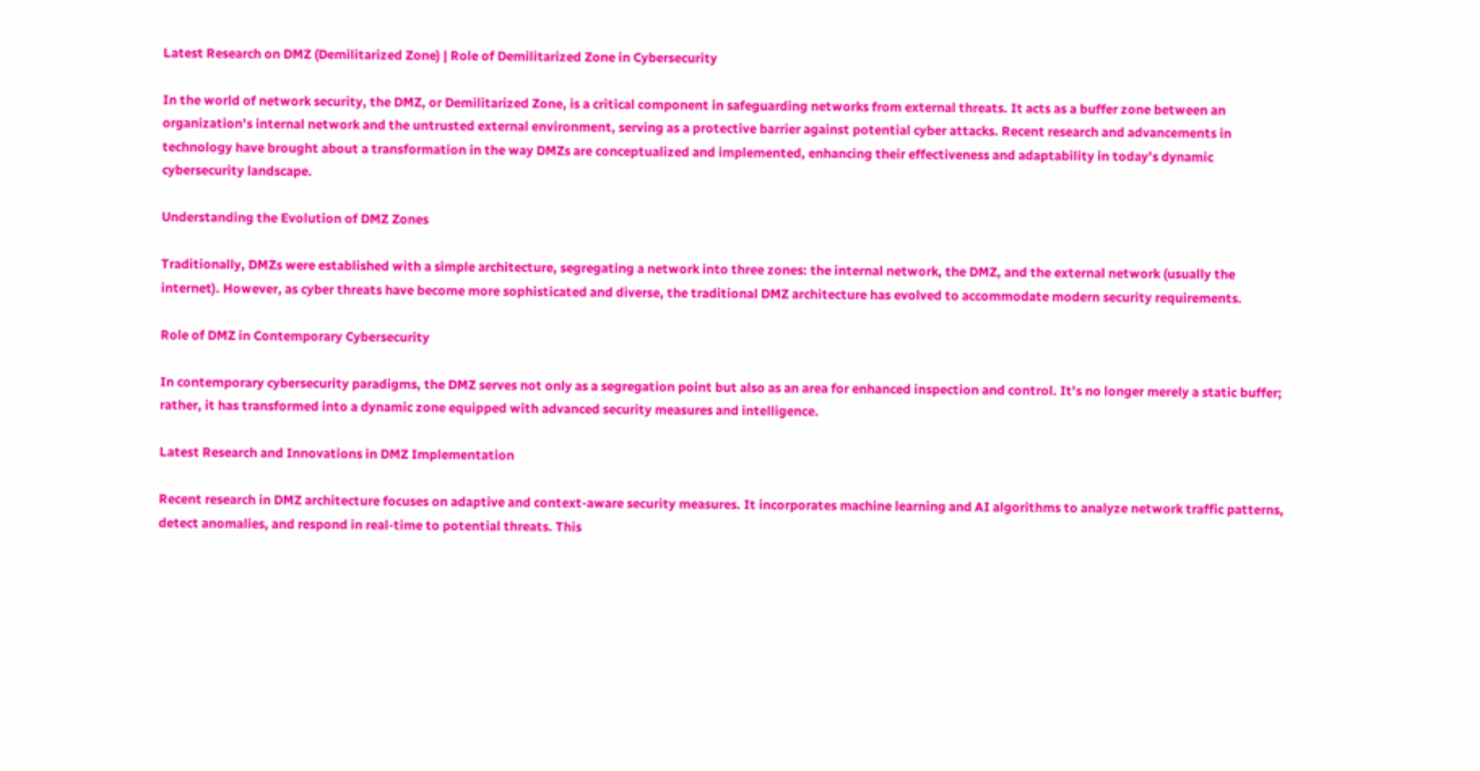Latest Research on DMZ (Demilitarized Zone) | Role of Demilitarized Zone in Cybersecurity

In the world of network security, the DMZ, or Demilitarized Zone, is a critical component in safeguarding networks from external threats. It acts as a buffer zone between an organization’s internal network and the untrusted external environment, serving as a protective barrier against potential cyber attacks. Recent research and advancements in technology have brought about a transformation in the way DMZs are conceptualized and implemented, enhancing their effectiveness and adaptability in today’s dynamic cybersecurity landscape.

Understanding the Evolution of DMZ Zones

Traditionally, DMZs were established with a simple architecture, segregating a network into three zones: the internal network, the DMZ, and the external network (usually the internet). However, as cyber threats have become more sophisticated and diverse, the traditional DMZ architecture has evolved to accommodate modern security requirements.

Role of DMZ in Contemporary Cybersecurity

In contemporary cybersecurity paradigms, the DMZ serves not only as a segregation point but also as an area for enhanced inspection and control. It’s no longer merely a static buffer; rather, it has transformed into a dynamic zone equipped with advanced security measures and intelligence.

Latest Research and Innovations in DMZ Implementation

Recent research in DMZ architecture focuses on adaptive and context-aware security measures. It incorporates machine learning and AI algorithms to analyze network traffic patterns, detect anomalies, and respond in real-time to potential threats. This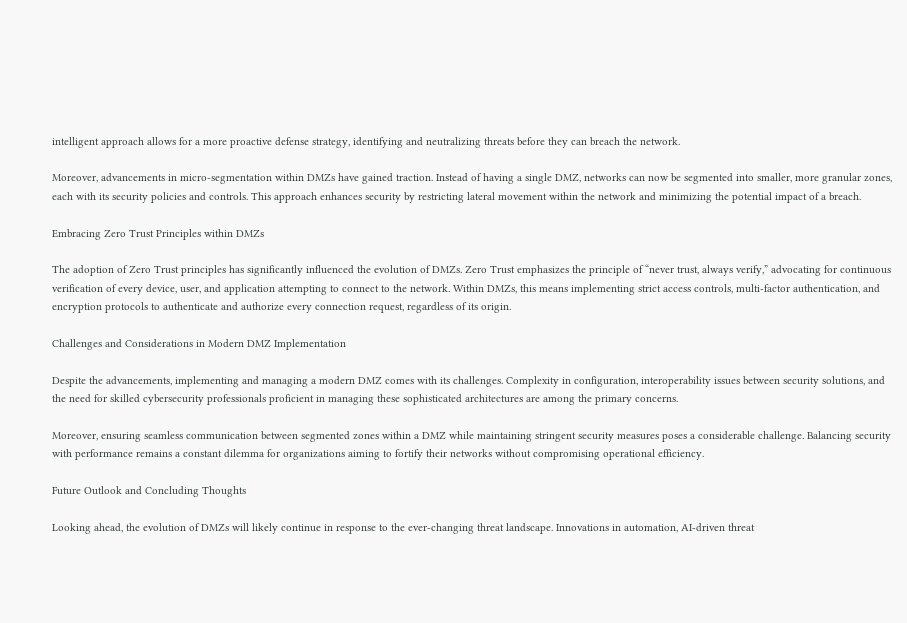intelligent approach allows for a more proactive defense strategy, identifying and neutralizing threats before they can breach the network.

Moreover, advancements in micro-segmentation within DMZs have gained traction. Instead of having a single DMZ, networks can now be segmented into smaller, more granular zones, each with its security policies and controls. This approach enhances security by restricting lateral movement within the network and minimizing the potential impact of a breach.

Embracing Zero Trust Principles within DMZs

The adoption of Zero Trust principles has significantly influenced the evolution of DMZs. Zero Trust emphasizes the principle of “never trust, always verify,” advocating for continuous verification of every device, user, and application attempting to connect to the network. Within DMZs, this means implementing strict access controls, multi-factor authentication, and encryption protocols to authenticate and authorize every connection request, regardless of its origin.

Challenges and Considerations in Modern DMZ Implementation

Despite the advancements, implementing and managing a modern DMZ comes with its challenges. Complexity in configuration, interoperability issues between security solutions, and the need for skilled cybersecurity professionals proficient in managing these sophisticated architectures are among the primary concerns.

Moreover, ensuring seamless communication between segmented zones within a DMZ while maintaining stringent security measures poses a considerable challenge. Balancing security with performance remains a constant dilemma for organizations aiming to fortify their networks without compromising operational efficiency.

Future Outlook and Concluding Thoughts

Looking ahead, the evolution of DMZs will likely continue in response to the ever-changing threat landscape. Innovations in automation, AI-driven threat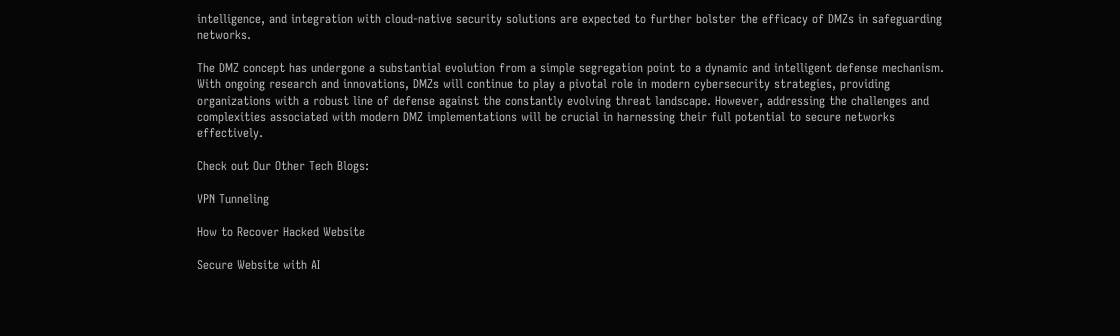intelligence, and integration with cloud-native security solutions are expected to further bolster the efficacy of DMZs in safeguarding networks.

The DMZ concept has undergone a substantial evolution from a simple segregation point to a dynamic and intelligent defense mechanism. With ongoing research and innovations, DMZs will continue to play a pivotal role in modern cybersecurity strategies, providing organizations with a robust line of defense against the constantly evolving threat landscape. However, addressing the challenges and complexities associated with modern DMZ implementations will be crucial in harnessing their full potential to secure networks effectively.

Check out Our Other Tech Blogs:

VPN Tunneling

How to Recover Hacked Website

Secure Website with AI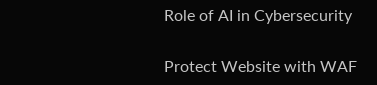Role of AI in Cybersecurity

Protect Website with WAF